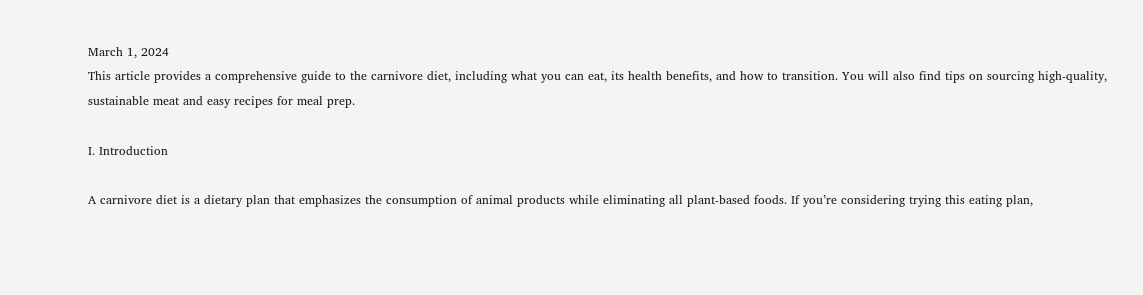March 1, 2024
This article provides a comprehensive guide to the carnivore diet, including what you can eat, its health benefits, and how to transition. You will also find tips on sourcing high-quality, sustainable meat and easy recipes for meal prep.

I. Introduction

A carnivore diet is a dietary plan that emphasizes the consumption of animal products while eliminating all plant-based foods. If you’re considering trying this eating plan,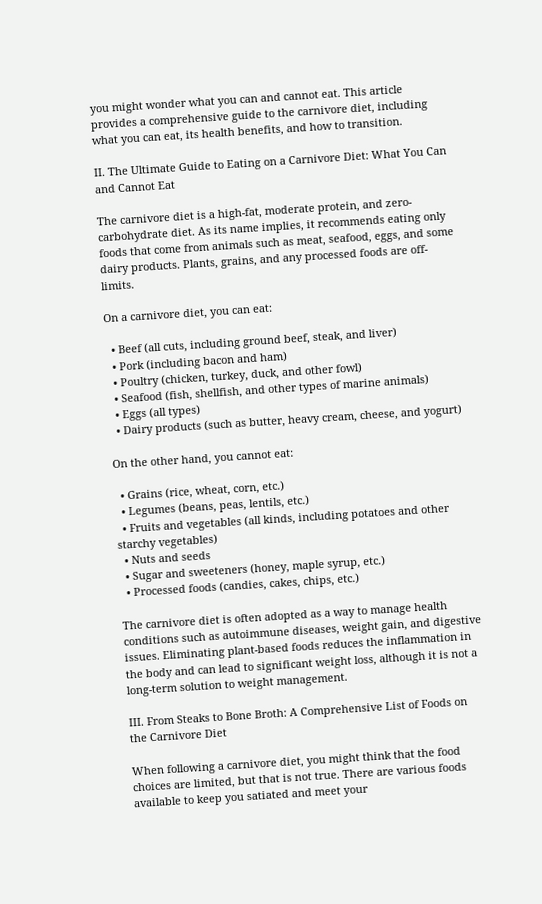you might wonder what you can and cannot eat. This article provides a comprehensive guide to the carnivore diet, including what you can eat, its health benefits, and how to transition.

II. The Ultimate Guide to Eating on a Carnivore Diet: What You Can and Cannot Eat

The carnivore diet is a high-fat, moderate protein, and zero-carbohydrate diet. As its name implies, it recommends eating only foods that come from animals such as meat, seafood, eggs, and some dairy products. Plants, grains, and any processed foods are off-limits.

On a carnivore diet, you can eat:

  • Beef (all cuts, including ground beef, steak, and liver)
  • Pork (including bacon and ham)
  • Poultry (chicken, turkey, duck, and other fowl)
  • Seafood (fish, shellfish, and other types of marine animals)
  • Eggs (all types)
  • Dairy products (such as butter, heavy cream, cheese, and yogurt)

On the other hand, you cannot eat:

  • Grains (rice, wheat, corn, etc.)
  • Legumes (beans, peas, lentils, etc.)
  • Fruits and vegetables (all kinds, including potatoes and other starchy vegetables)
  • Nuts and seeds
  • Sugar and sweeteners (honey, maple syrup, etc.)
  • Processed foods (candies, cakes, chips, etc.)

The carnivore diet is often adopted as a way to manage health conditions such as autoimmune diseases, weight gain, and digestive issues. Eliminating plant-based foods reduces the inflammation in the body and can lead to significant weight loss, although it is not a long-term solution to weight management.

III. From Steaks to Bone Broth: A Comprehensive List of Foods on the Carnivore Diet

When following a carnivore diet, you might think that the food choices are limited, but that is not true. There are various foods available to keep you satiated and meet your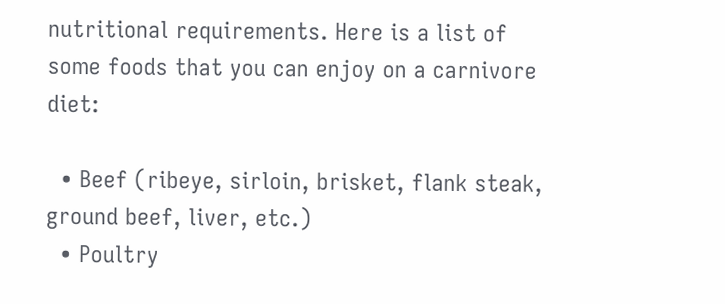nutritional requirements. Here is a list of some foods that you can enjoy on a carnivore diet:

  • Beef (ribeye, sirloin, brisket, flank steak, ground beef, liver, etc.)
  • Poultry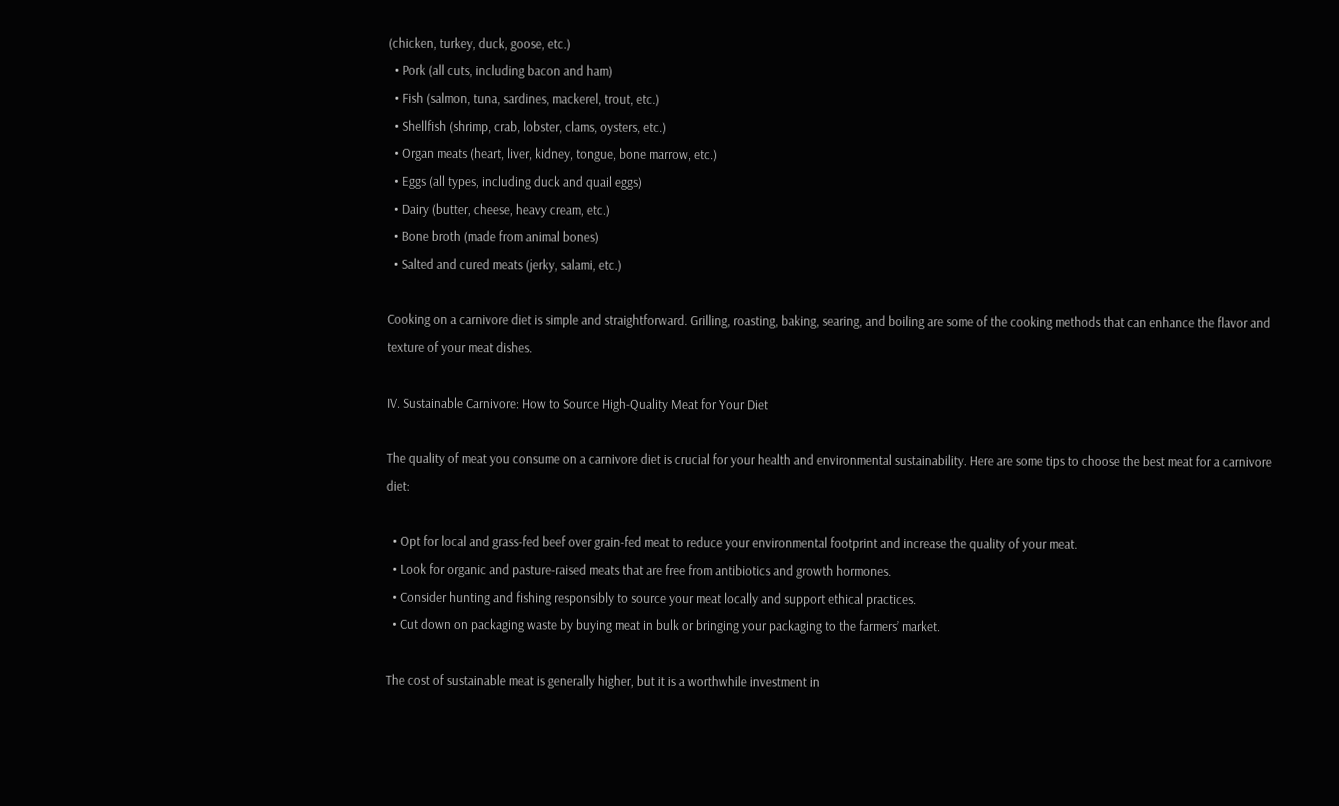(chicken, turkey, duck, goose, etc.)
  • Pork (all cuts, including bacon and ham)
  • Fish (salmon, tuna, sardines, mackerel, trout, etc.)
  • Shellfish (shrimp, crab, lobster, clams, oysters, etc.)
  • Organ meats (heart, liver, kidney, tongue, bone marrow, etc.)
  • Eggs (all types, including duck and quail eggs)
  • Dairy (butter, cheese, heavy cream, etc.)
  • Bone broth (made from animal bones)
  • Salted and cured meats (jerky, salami, etc.)

Cooking on a carnivore diet is simple and straightforward. Grilling, roasting, baking, searing, and boiling are some of the cooking methods that can enhance the flavor and texture of your meat dishes.

IV. Sustainable Carnivore: How to Source High-Quality Meat for Your Diet

The quality of meat you consume on a carnivore diet is crucial for your health and environmental sustainability. Here are some tips to choose the best meat for a carnivore diet:

  • Opt for local and grass-fed beef over grain-fed meat to reduce your environmental footprint and increase the quality of your meat.
  • Look for organic and pasture-raised meats that are free from antibiotics and growth hormones.
  • Consider hunting and fishing responsibly to source your meat locally and support ethical practices.
  • Cut down on packaging waste by buying meat in bulk or bringing your packaging to the farmers’ market.

The cost of sustainable meat is generally higher, but it is a worthwhile investment in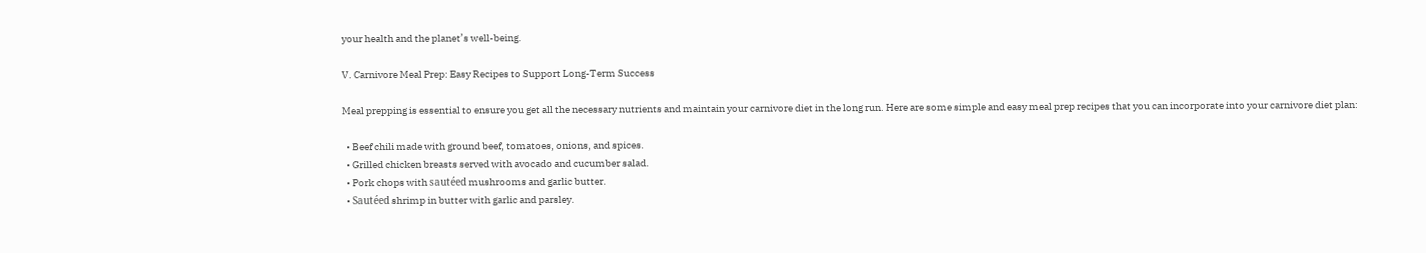your health and the planet’s well-being.

V. Carnivore Meal Prep: Easy Recipes to Support Long-Term Success

Meal prepping is essential to ensure you get all the necessary nutrients and maintain your carnivore diet in the long run. Here are some simple and easy meal prep recipes that you can incorporate into your carnivore diet plan:

  • Beef chili made with ground beef, tomatoes, onions, and spices.
  • Grilled chicken breasts served with avocado and cucumber salad.
  • Pork chops with sautéed mushrooms and garlic butter.
  • Sautéed shrimp in butter with garlic and parsley.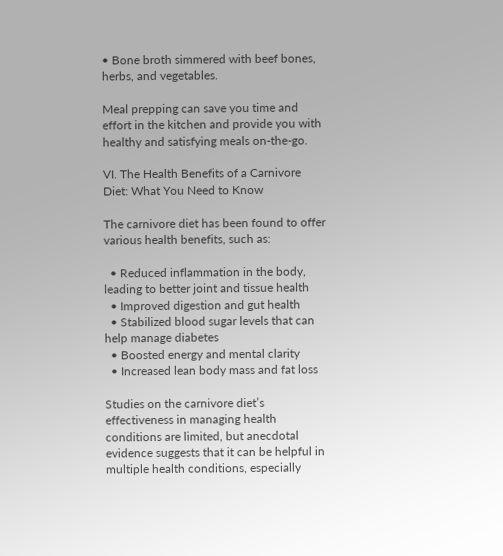• Bone broth simmered with beef bones, herbs, and vegetables.

Meal prepping can save you time and effort in the kitchen and provide you with healthy and satisfying meals on-the-go.

VI. The Health Benefits of a Carnivore Diet: What You Need to Know

The carnivore diet has been found to offer various health benefits, such as:

  • Reduced inflammation in the body, leading to better joint and tissue health
  • Improved digestion and gut health
  • Stabilized blood sugar levels that can help manage diabetes
  • Boosted energy and mental clarity
  • Increased lean body mass and fat loss

Studies on the carnivore diet’s effectiveness in managing health conditions are limited, but anecdotal evidence suggests that it can be helpful in multiple health conditions, especially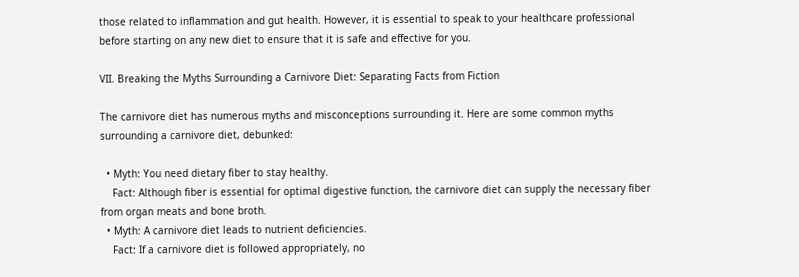those related to inflammation and gut health. However, it is essential to speak to your healthcare professional before starting on any new diet to ensure that it is safe and effective for you.

VII. Breaking the Myths Surrounding a Carnivore Diet: Separating Facts from Fiction

The carnivore diet has numerous myths and misconceptions surrounding it. Here are some common myths surrounding a carnivore diet, debunked:

  • Myth: You need dietary fiber to stay healthy.
    Fact: Although fiber is essential for optimal digestive function, the carnivore diet can supply the necessary fiber from organ meats and bone broth.
  • Myth: A carnivore diet leads to nutrient deficiencies.
    Fact: If a carnivore diet is followed appropriately, no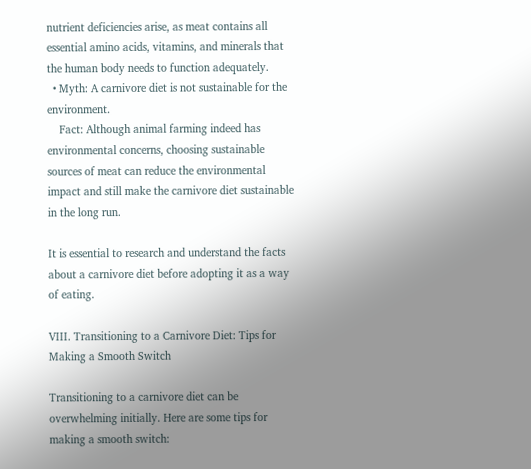nutrient deficiencies arise, as meat contains all essential amino acids, vitamins, and minerals that the human body needs to function adequately.
  • Myth: A carnivore diet is not sustainable for the environment.
    Fact: Although animal farming indeed has environmental concerns, choosing sustainable sources of meat can reduce the environmental impact and still make the carnivore diet sustainable in the long run.

It is essential to research and understand the facts about a carnivore diet before adopting it as a way of eating.

VIII. Transitioning to a Carnivore Diet: Tips for Making a Smooth Switch

Transitioning to a carnivore diet can be overwhelming initially. Here are some tips for making a smooth switch: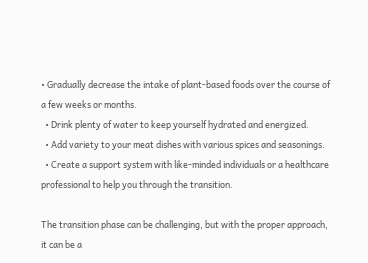• Gradually decrease the intake of plant-based foods over the course of a few weeks or months.
  • Drink plenty of water to keep yourself hydrated and energized.
  • Add variety to your meat dishes with various spices and seasonings.
  • Create a support system with like-minded individuals or a healthcare professional to help you through the transition.

The transition phase can be challenging, but with the proper approach, it can be a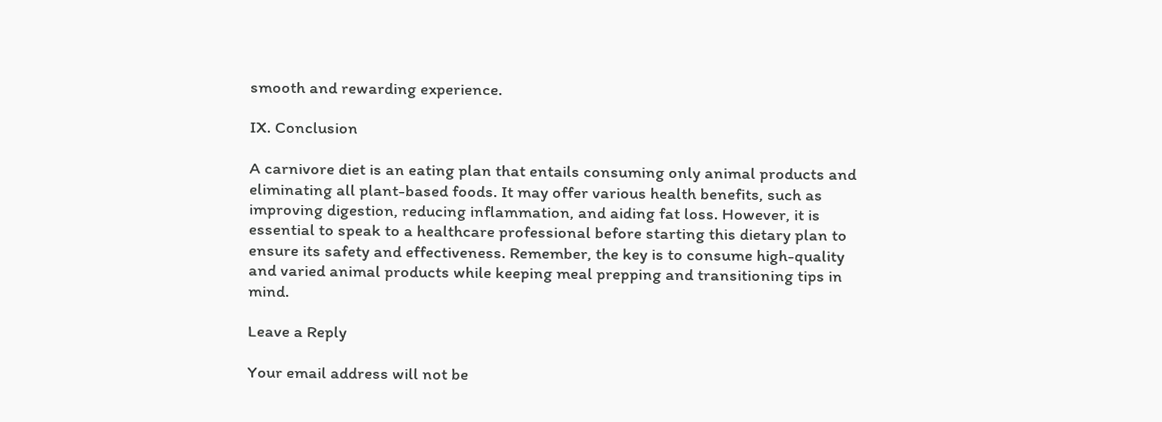smooth and rewarding experience.

IX. Conclusion

A carnivore diet is an eating plan that entails consuming only animal products and eliminating all plant-based foods. It may offer various health benefits, such as improving digestion, reducing inflammation, and aiding fat loss. However, it is essential to speak to a healthcare professional before starting this dietary plan to ensure its safety and effectiveness. Remember, the key is to consume high-quality and varied animal products while keeping meal prepping and transitioning tips in mind.

Leave a Reply

Your email address will not be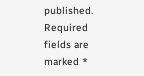published. Required fields are marked *